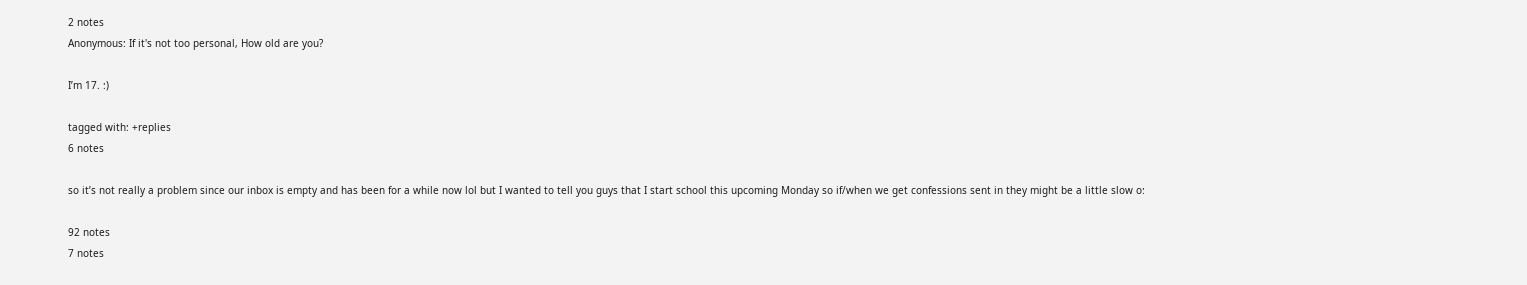2 notes
Anonymous: If it's not too personal, How old are you?

I’m 17. :)

tagged with: +replies
6 notes

so it’s not really a problem since our inbox is empty and has been for a while now lol but I wanted to tell you guys that I start school this upcoming Monday so if/when we get confessions sent in they might be a little slow o:

92 notes
7 notes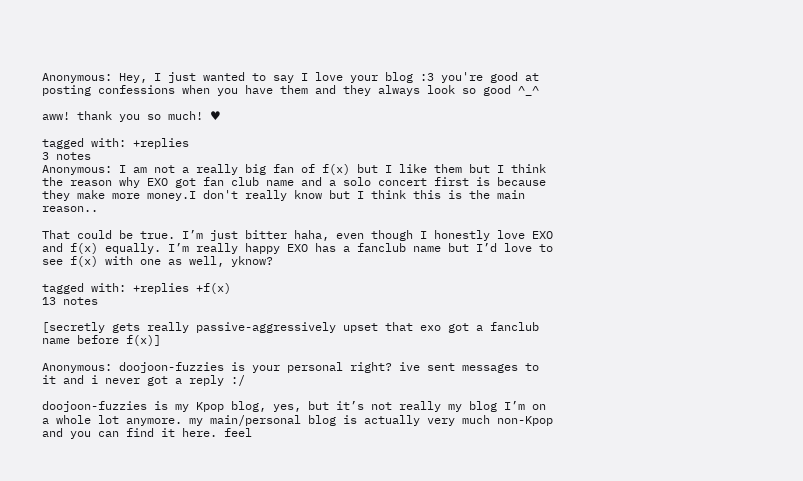Anonymous: Hey, I just wanted to say I love your blog :3 you're good at posting confessions when you have them and they always look so good ^_^

aww! thank you so much! ♥

tagged with: +replies
3 notes
Anonymous: I am not a really big fan of f(x) but I like them but I think the reason why EXO got fan club name and a solo concert first is because they make more money.I don't really know but I think this is the main reason..

That could be true. I’m just bitter haha, even though I honestly love EXO and f(x) equally. I’m really happy EXO has a fanclub name but I’d love to see f(x) with one as well, yknow?

tagged with: +replies +f(x)
13 notes

[secretly gets really passive-aggressively upset that exo got a fanclub name before f(x)]

Anonymous: doojoon-fuzzies is your personal right? ive sent messages to it and i never got a reply :/

doojoon-fuzzies is my Kpop blog, yes, but it’s not really my blog I’m on a whole lot anymore. my main/personal blog is actually very much non-Kpop and you can find it here. feel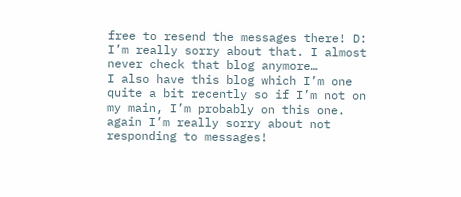free to resend the messages there! D: I’m really sorry about that. I almost never check that blog anymore…
I also have this blog which I’m one quite a bit recently so if I’m not on my main, I’m probably on this one. again I’m really sorry about not responding to messages!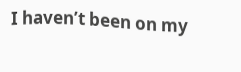I haven’t been on my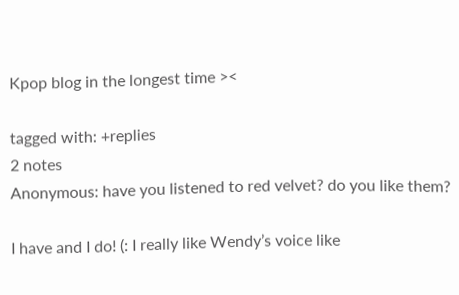Kpop blog in the longest time ><

tagged with: +replies
2 notes
Anonymous: have you listened to red velvet? do you like them?

I have and I do! (: I really like Wendy’s voice like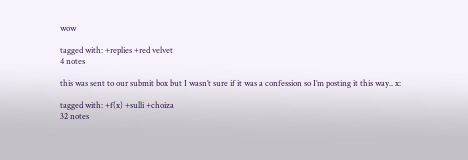wow

tagged with: +replies +red velvet
4 notes

this was sent to our submit box but I wasn’t sure if it was a confession so I’m posting it this way.. x:

tagged with: +f(x) +sulli +choiza
32 notes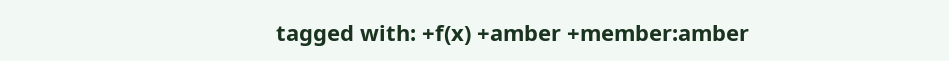tagged with: +f(x) +amber +member:amber